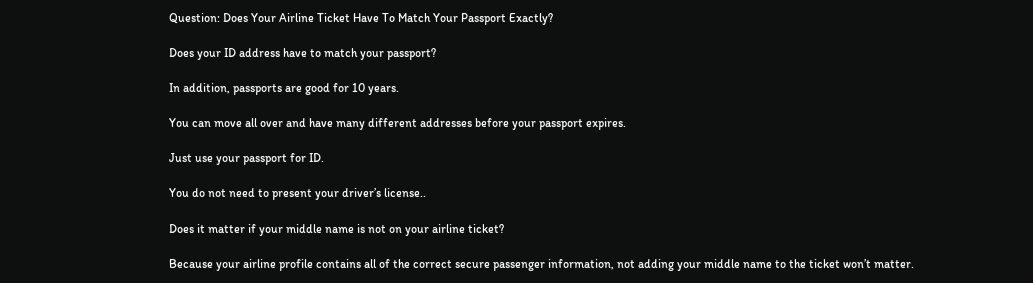Question: Does Your Airline Ticket Have To Match Your Passport Exactly?

Does your ID address have to match your passport?

In addition, passports are good for 10 years.

You can move all over and have many different addresses before your passport expires.

Just use your passport for ID.

You do not need to present your driver’s license..

Does it matter if your middle name is not on your airline ticket?

Because your airline profile contains all of the correct secure passenger information, not adding your middle name to the ticket won’t matter.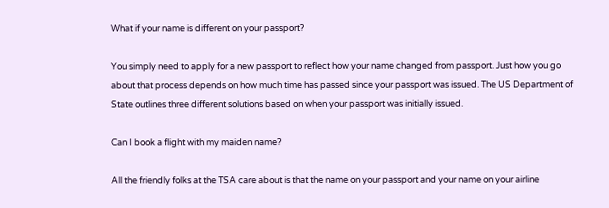What if your name is different on your passport?

You simply need to apply for a new passport to reflect how your name changed from passport. Just how you go about that process depends on how much time has passed since your passport was issued. The US Department of State outlines three different solutions based on when your passport was initially issued.

Can I book a flight with my maiden name?

All the friendly folks at the TSA care about is that the name on your passport and your name on your airline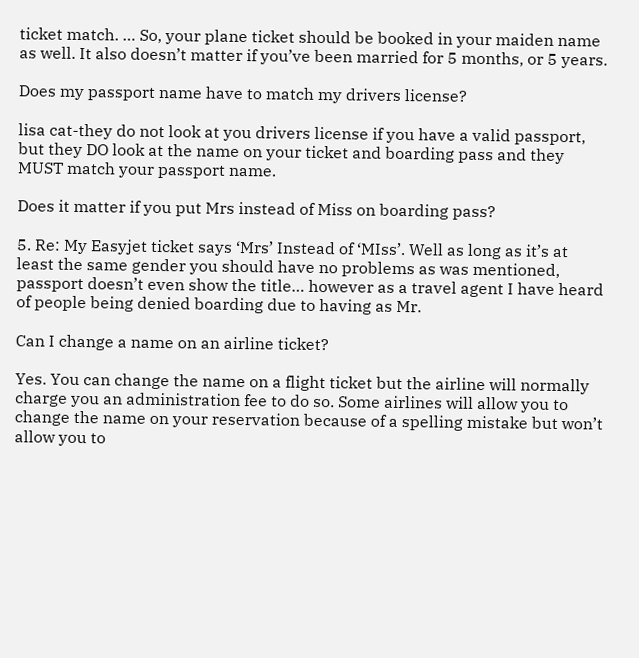ticket match. … So, your plane ticket should be booked in your maiden name as well. It also doesn’t matter if you’ve been married for 5 months, or 5 years.

Does my passport name have to match my drivers license?

lisa cat-they do not look at you drivers license if you have a valid passport, but they DO look at the name on your ticket and boarding pass and they MUST match your passport name.

Does it matter if you put Mrs instead of Miss on boarding pass?

5. Re: My Easyjet ticket says ‘Mrs’ Instead of ‘MIss’. Well as long as it’s at least the same gender you should have no problems as was mentioned, passport doesn’t even show the title… however as a travel agent I have heard of people being denied boarding due to having as Mr.

Can I change a name on an airline ticket?

Yes. You can change the name on a flight ticket but the airline will normally charge you an administration fee to do so. Some airlines will allow you to change the name on your reservation because of a spelling mistake but won’t allow you to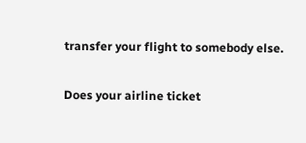transfer your flight to somebody else.

Does your airline ticket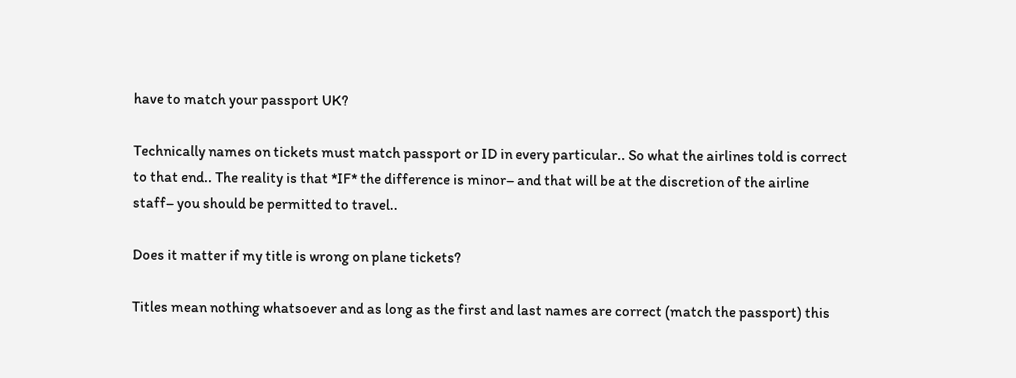have to match your passport UK?

Technically names on tickets must match passport or ID in every particular.. So what the airlines told is correct to that end.. The reality is that *IF* the difference is minor– and that will be at the discretion of the airline staff– you should be permitted to travel..

Does it matter if my title is wrong on plane tickets?

Titles mean nothing whatsoever and as long as the first and last names are correct (match the passport) this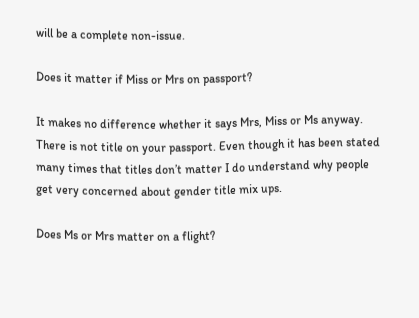will be a complete non-issue.

Does it matter if Miss or Mrs on passport?

It makes no difference whether it says Mrs, Miss or Ms anyway. There is not title on your passport. Even though it has been stated many times that titles don’t matter I do understand why people get very concerned about gender title mix ups.

Does Ms or Mrs matter on a flight?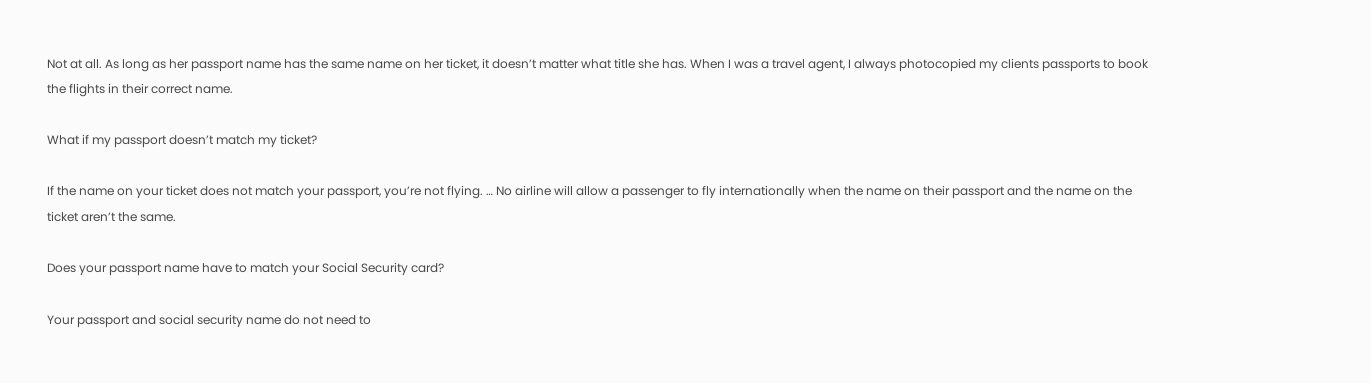Not at all. As long as her passport name has the same name on her ticket, it doesn’t matter what title she has. When I was a travel agent, I always photocopied my clients passports to book the flights in their correct name.

What if my passport doesn’t match my ticket?

If the name on your ticket does not match your passport, you’re not flying. … No airline will allow a passenger to fly internationally when the name on their passport and the name on the ticket aren’t the same.

Does your passport name have to match your Social Security card?

Your passport and social security name do not need to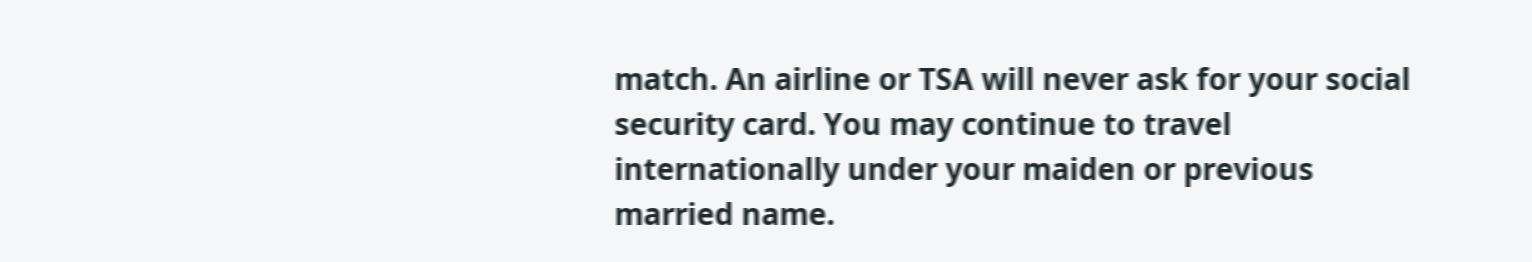match. An airline or TSA will never ask for your social security card. You may continue to travel internationally under your maiden or previous married name.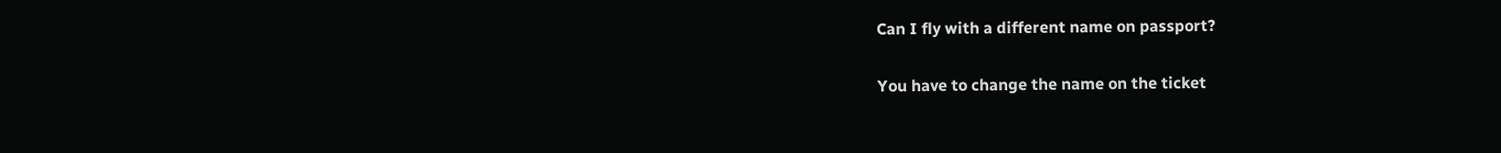Can I fly with a different name on passport?

You have to change the name on the ticket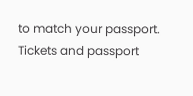to match your passport. Tickets and passport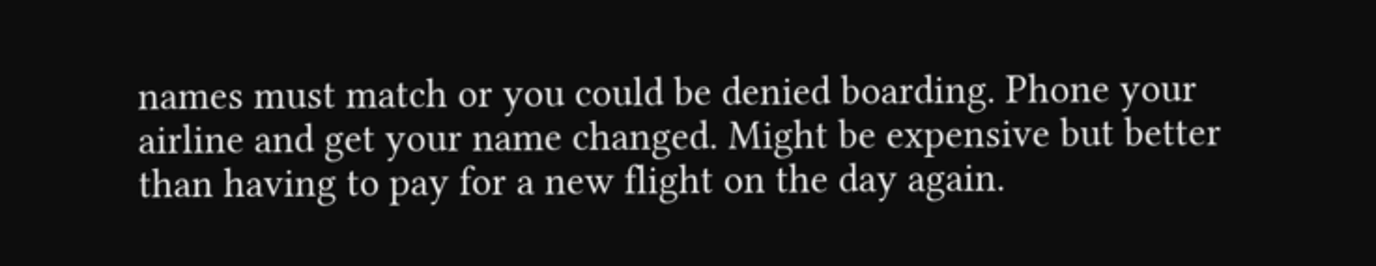names must match or you could be denied boarding. Phone your airline and get your name changed. Might be expensive but better than having to pay for a new flight on the day again.